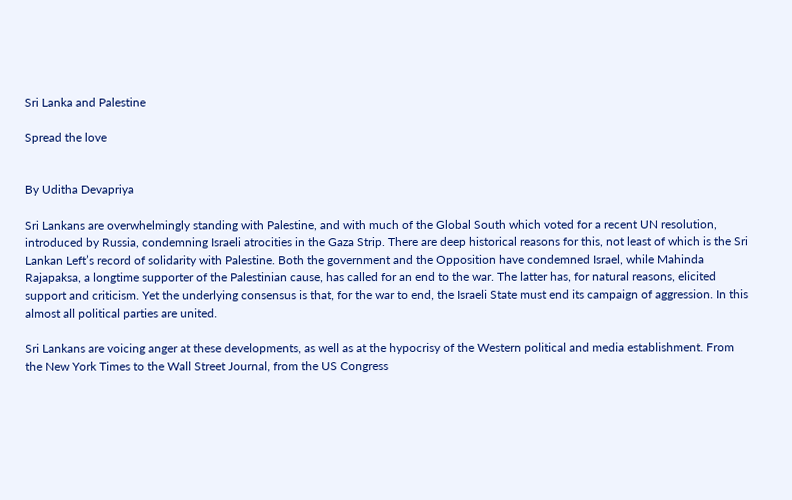Sri Lanka and Palestine

Spread the love


By Uditha Devapriya

Sri Lankans are overwhelmingly standing with Palestine, and with much of the Global South which voted for a recent UN resolution, introduced by Russia, condemning Israeli atrocities in the Gaza Strip. There are deep historical reasons for this, not least of which is the Sri Lankan Left’s record of solidarity with Palestine. Both the government and the Opposition have condemned Israel, while Mahinda Rajapaksa, a longtime supporter of the Palestinian cause, has called for an end to the war. The latter has, for natural reasons, elicited support and criticism. Yet the underlying consensus is that, for the war to end, the Israeli State must end its campaign of aggression. In this almost all political parties are united.

Sri Lankans are voicing anger at these developments, as well as at the hypocrisy of the Western political and media establishment. From the New York Times to the Wall Street Journal, from the US Congress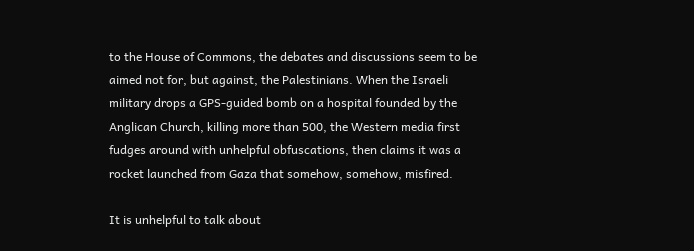to the House of Commons, the debates and discussions seem to be aimed not for, but against, the Palestinians. When the Israeli military drops a GPS-guided bomb on a hospital founded by the Anglican Church, killing more than 500, the Western media first fudges around with unhelpful obfuscations, then claims it was a rocket launched from Gaza that somehow, somehow, misfired.

It is unhelpful to talk about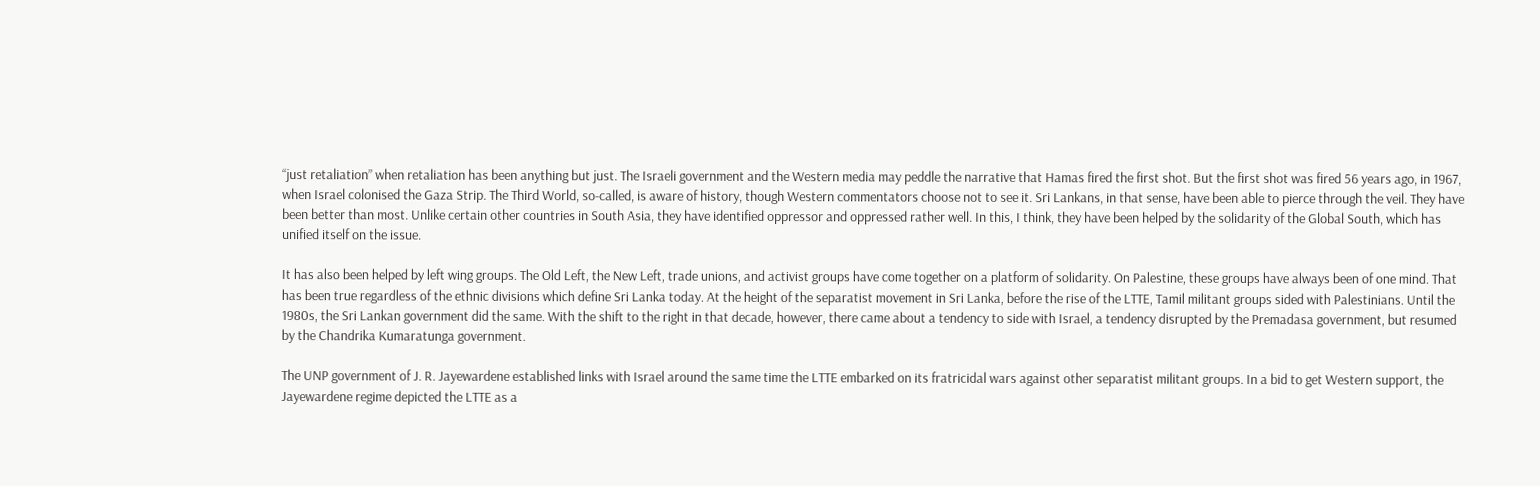“just retaliation” when retaliation has been anything but just. The Israeli government and the Western media may peddle the narrative that Hamas fired the first shot. But the first shot was fired 56 years ago, in 1967, when Israel colonised the Gaza Strip. The Third World, so-called, is aware of history, though Western commentators choose not to see it. Sri Lankans, in that sense, have been able to pierce through the veil. They have been better than most. Unlike certain other countries in South Asia, they have identified oppressor and oppressed rather well. In this, I think, they have been helped by the solidarity of the Global South, which has unified itself on the issue.

It has also been helped by left wing groups. The Old Left, the New Left, trade unions, and activist groups have come together on a platform of solidarity. On Palestine, these groups have always been of one mind. That has been true regardless of the ethnic divisions which define Sri Lanka today. At the height of the separatist movement in Sri Lanka, before the rise of the LTTE, Tamil militant groups sided with Palestinians. Until the 1980s, the Sri Lankan government did the same. With the shift to the right in that decade, however, there came about a tendency to side with Israel, a tendency disrupted by the Premadasa government, but resumed by the Chandrika Kumaratunga government.

The UNP government of J. R. Jayewardene established links with Israel around the same time the LTTE embarked on its fratricidal wars against other separatist militant groups. In a bid to get Western support, the Jayewardene regime depicted the LTTE as a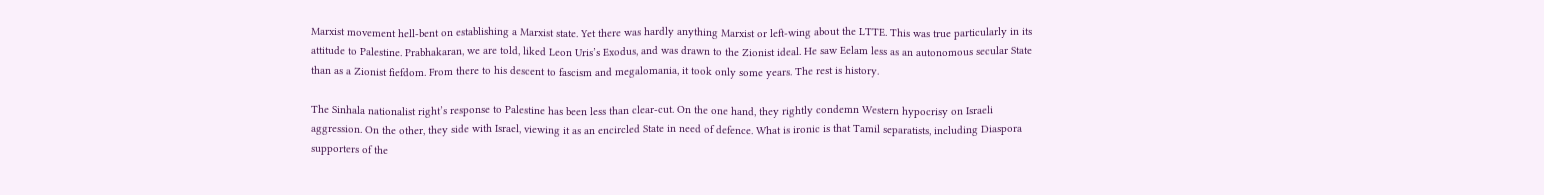Marxist movement hell-bent on establishing a Marxist state. Yet there was hardly anything Marxist or left-wing about the LTTE. This was true particularly in its attitude to Palestine. Prabhakaran, we are told, liked Leon Uris’s Exodus, and was drawn to the Zionist ideal. He saw Eelam less as an autonomous secular State than as a Zionist fiefdom. From there to his descent to fascism and megalomania, it took only some years. The rest is history.

The Sinhala nationalist right’s response to Palestine has been less than clear-cut. On the one hand, they rightly condemn Western hypocrisy on Israeli aggression. On the other, they side with Israel, viewing it as an encircled State in need of defence. What is ironic is that Tamil separatists, including Diaspora supporters of the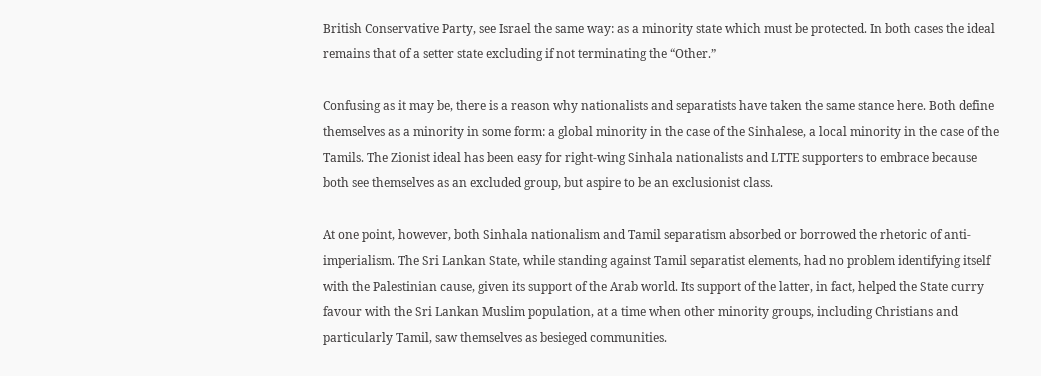British Conservative Party, see Israel the same way: as a minority state which must be protected. In both cases the ideal remains that of a setter state excluding if not terminating the “Other.”

Confusing as it may be, there is a reason why nationalists and separatists have taken the same stance here. Both define themselves as a minority in some form: a global minority in the case of the Sinhalese, a local minority in the case of the Tamils. The Zionist ideal has been easy for right-wing Sinhala nationalists and LTTE supporters to embrace because both see themselves as an excluded group, but aspire to be an exclusionist class.

At one point, however, both Sinhala nationalism and Tamil separatism absorbed or borrowed the rhetoric of anti-imperialism. The Sri Lankan State, while standing against Tamil separatist elements, had no problem identifying itself with the Palestinian cause, given its support of the Arab world. Its support of the latter, in fact, helped the State curry favour with the Sri Lankan Muslim population, at a time when other minority groups, including Christians and particularly Tamil, saw themselves as besieged communities.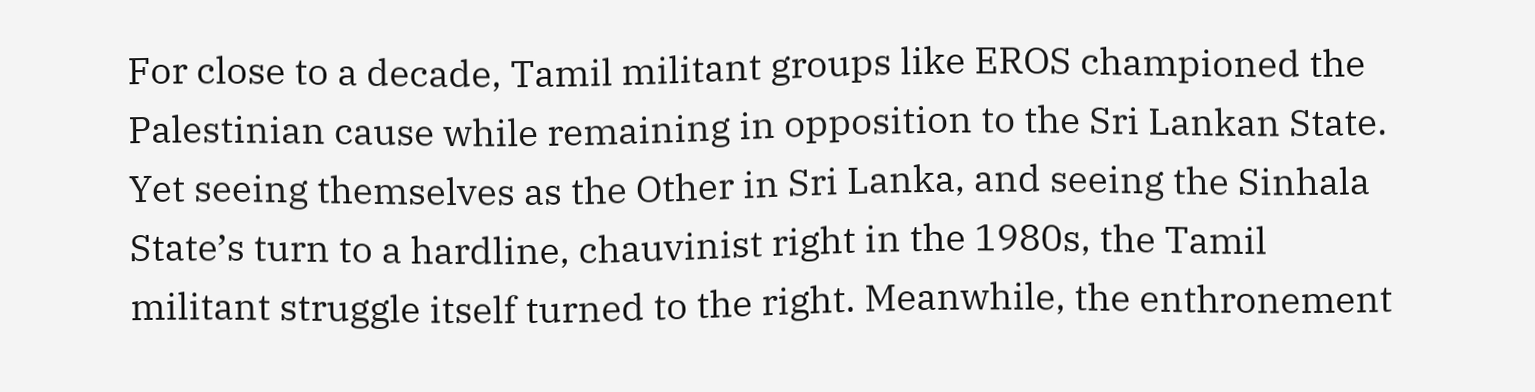For close to a decade, Tamil militant groups like EROS championed the Palestinian cause while remaining in opposition to the Sri Lankan State. Yet seeing themselves as the Other in Sri Lanka, and seeing the Sinhala State’s turn to a hardline, chauvinist right in the 1980s, the Tamil militant struggle itself turned to the right. Meanwhile, the enthronement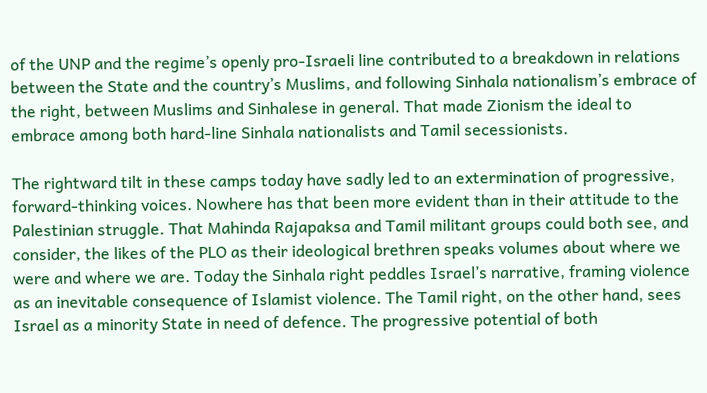of the UNP and the regime’s openly pro-Israeli line contributed to a breakdown in relations between the State and the country’s Muslims, and following Sinhala nationalism’s embrace of the right, between Muslims and Sinhalese in general. That made Zionism the ideal to embrace among both hard-line Sinhala nationalists and Tamil secessionists.

The rightward tilt in these camps today have sadly led to an extermination of progressive, forward-thinking voices. Nowhere has that been more evident than in their attitude to the Palestinian struggle. That Mahinda Rajapaksa and Tamil militant groups could both see, and consider, the likes of the PLO as their ideological brethren speaks volumes about where we were and where we are. Today the Sinhala right peddles Israel’s narrative, framing violence as an inevitable consequence of Islamist violence. The Tamil right, on the other hand, sees Israel as a minority State in need of defence. The progressive potential of both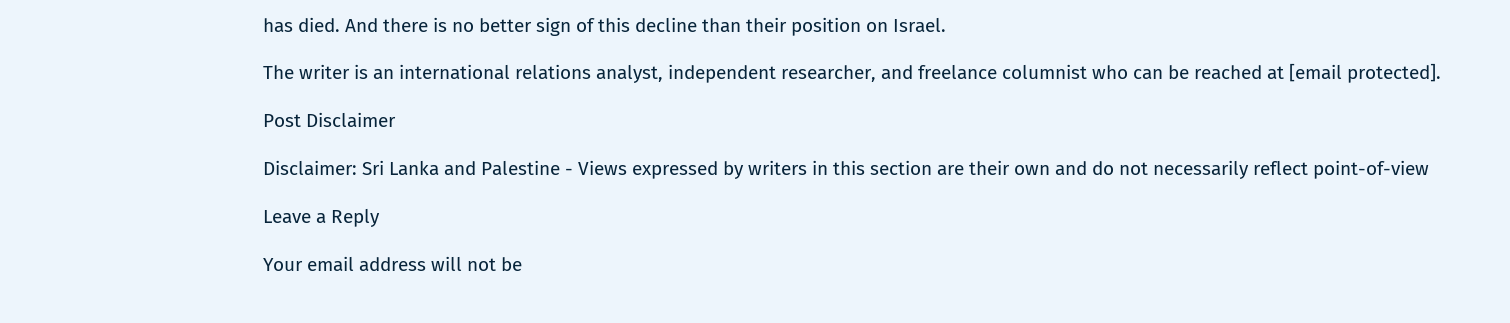has died. And there is no better sign of this decline than their position on Israel.

The writer is an international relations analyst, independent researcher, and freelance columnist who can be reached at [email protected].

Post Disclaimer

Disclaimer: Sri Lanka and Palestine - Views expressed by writers in this section are their own and do not necessarily reflect point-of-view

Leave a Reply

Your email address will not be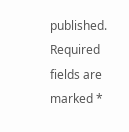published. Required fields are marked *